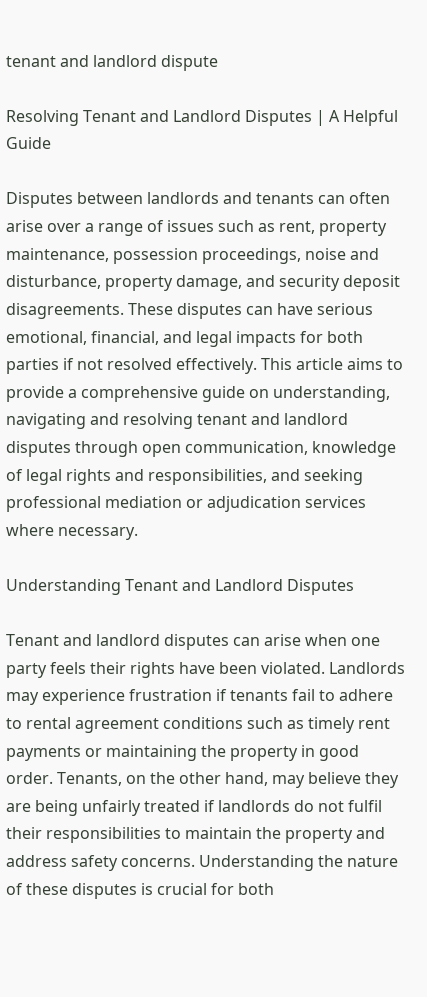tenant and landlord dispute

Resolving Tenant and Landlord Disputes | A Helpful Guide

Disputes between landlords and tenants can often arise over a range of issues such as rent, property maintenance, possession proceedings, noise and disturbance, property damage, and security deposit disagreements. These disputes can have serious emotional, financial, and legal impacts for both parties if not resolved effectively. This article aims to provide a comprehensive guide on understanding, navigating and resolving tenant and landlord disputes through open communication, knowledge of legal rights and responsibilities, and seeking professional mediation or adjudication services where necessary.

Understanding Tenant and Landlord Disputes

Tenant and landlord disputes can arise when one party feels their rights have been violated. Landlords may experience frustration if tenants fail to adhere to rental agreement conditions such as timely rent payments or maintaining the property in good order. Tenants, on the other hand, may believe they are being unfairly treated if landlords do not fulfil their responsibilities to maintain the property and address safety concerns. Understanding the nature of these disputes is crucial for both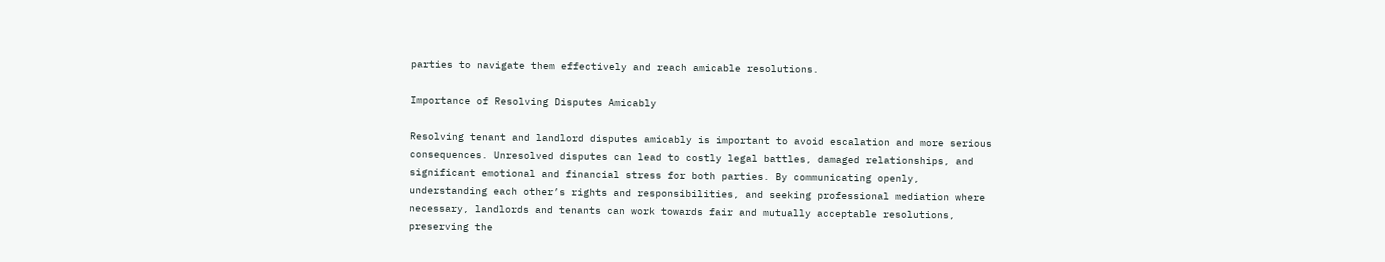parties to navigate them effectively and reach amicable resolutions.

Importance of Resolving Disputes Amicably

Resolving tenant and landlord disputes amicably is important to avoid escalation and more serious consequences. Unresolved disputes can lead to costly legal battles, damaged relationships, and significant emotional and financial stress for both parties. By communicating openly, understanding each other’s rights and responsibilities, and seeking professional mediation where necessary, landlords and tenants can work towards fair and mutually acceptable resolutions, preserving the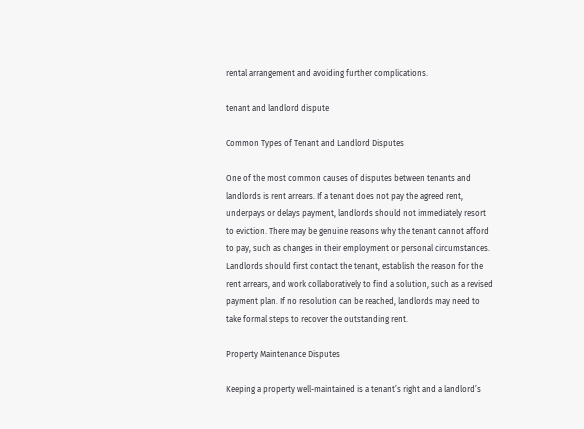rental arrangement and avoiding further complications.

tenant and landlord dispute

Common Types of Tenant and Landlord Disputes

One of the most common causes of disputes between tenants and landlords is rent arrears. If a tenant does not pay the agreed rent, underpays or delays payment, landlords should not immediately resort to eviction. There may be genuine reasons why the tenant cannot afford to pay, such as changes in their employment or personal circumstances. Landlords should first contact the tenant, establish the reason for the rent arrears, and work collaboratively to find a solution, such as a revised payment plan. If no resolution can be reached, landlords may need to take formal steps to recover the outstanding rent.

Property Maintenance Disputes

Keeping a property well-maintained is a tenant’s right and a landlord’s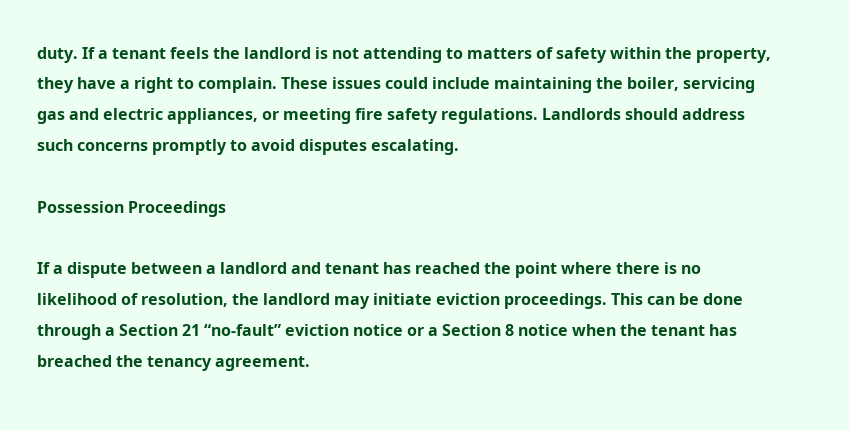duty. If a tenant feels the landlord is not attending to matters of safety within the property, they have a right to complain. These issues could include maintaining the boiler, servicing gas and electric appliances, or meeting fire safety regulations. Landlords should address such concerns promptly to avoid disputes escalating.

Possession Proceedings

If a dispute between a landlord and tenant has reached the point where there is no likelihood of resolution, the landlord may initiate eviction proceedings. This can be done through a Section 21 “no-fault” eviction notice or a Section 8 notice when the tenant has breached the tenancy agreement.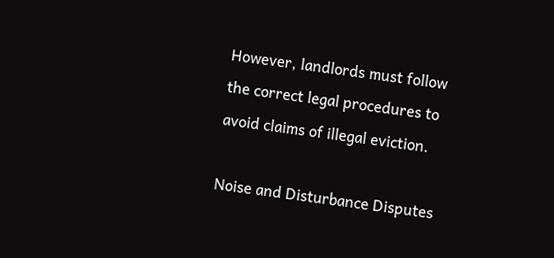However, landlords must follow the correct legal procedures to avoid claims of illegal eviction.

Noise and Disturbance Disputes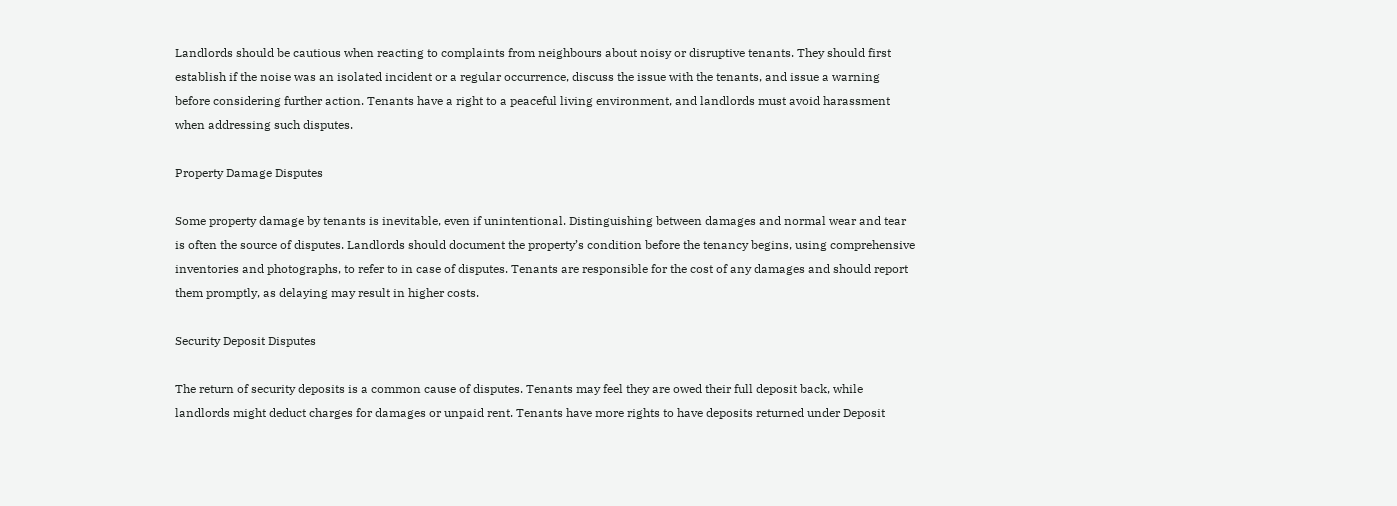Landlords should be cautious when reacting to complaints from neighbours about noisy or disruptive tenants. They should first establish if the noise was an isolated incident or a regular occurrence, discuss the issue with the tenants, and issue a warning before considering further action. Tenants have a right to a peaceful living environment, and landlords must avoid harassment when addressing such disputes.

Property Damage Disputes

Some property damage by tenants is inevitable, even if unintentional. Distinguishing between damages and normal wear and tear is often the source of disputes. Landlords should document the property’s condition before the tenancy begins, using comprehensive inventories and photographs, to refer to in case of disputes. Tenants are responsible for the cost of any damages and should report them promptly, as delaying may result in higher costs.

Security Deposit Disputes

The return of security deposits is a common cause of disputes. Tenants may feel they are owed their full deposit back, while landlords might deduct charges for damages or unpaid rent. Tenants have more rights to have deposits returned under Deposit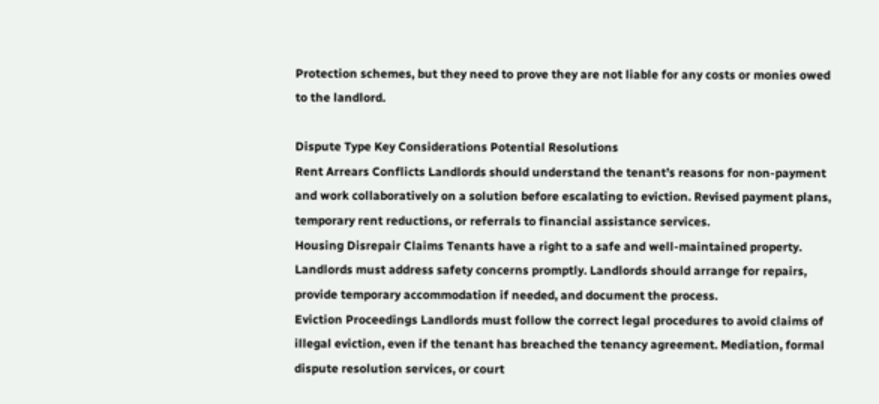Protection schemes, but they need to prove they are not liable for any costs or monies owed to the landlord.

Dispute Type Key Considerations Potential Resolutions
Rent Arrears Conflicts Landlords should understand the tenant’s reasons for non-payment and work collaboratively on a solution before escalating to eviction. Revised payment plans, temporary rent reductions, or referrals to financial assistance services.
Housing Disrepair Claims Tenants have a right to a safe and well-maintained property. Landlords must address safety concerns promptly. Landlords should arrange for repairs, provide temporary accommodation if needed, and document the process.
Eviction Proceedings Landlords must follow the correct legal procedures to avoid claims of illegal eviction, even if the tenant has breached the tenancy agreement. Mediation, formal dispute resolution services, or court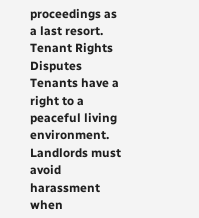proceedings as a last resort.
Tenant Rights Disputes Tenants have a right to a peaceful living environment. Landlords must avoid harassment when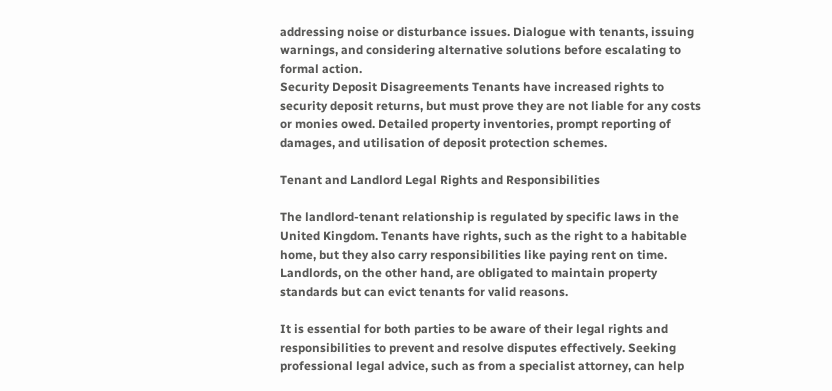addressing noise or disturbance issues. Dialogue with tenants, issuing warnings, and considering alternative solutions before escalating to formal action.
Security Deposit Disagreements Tenants have increased rights to security deposit returns, but must prove they are not liable for any costs or monies owed. Detailed property inventories, prompt reporting of damages, and utilisation of deposit protection schemes.

Tenant and Landlord Legal Rights and Responsibilities

The landlord-tenant relationship is regulated by specific laws in the United Kingdom. Tenants have rights, such as the right to a habitable home, but they also carry responsibilities like paying rent on time. Landlords, on the other hand, are obligated to maintain property standards but can evict tenants for valid reasons.

It is essential for both parties to be aware of their legal rights and responsibilities to prevent and resolve disputes effectively. Seeking professional legal advice, such as from a specialist attorney, can help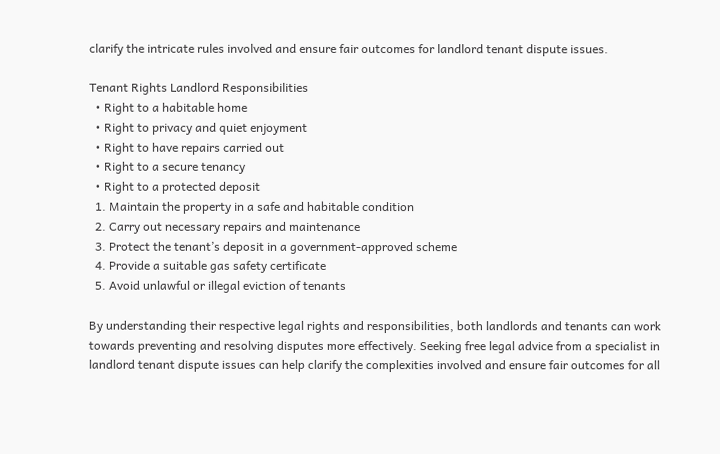clarify the intricate rules involved and ensure fair outcomes for landlord tenant dispute issues.

Tenant Rights Landlord Responsibilities
  • Right to a habitable home
  • Right to privacy and quiet enjoyment
  • Right to have repairs carried out
  • Right to a secure tenancy
  • Right to a protected deposit
  1. Maintain the property in a safe and habitable condition
  2. Carry out necessary repairs and maintenance
  3. Protect the tenant’s deposit in a government-approved scheme
  4. Provide a suitable gas safety certificate
  5. Avoid unlawful or illegal eviction of tenants

By understanding their respective legal rights and responsibilities, both landlords and tenants can work towards preventing and resolving disputes more effectively. Seeking free legal advice from a specialist in landlord tenant dispute issues can help clarify the complexities involved and ensure fair outcomes for all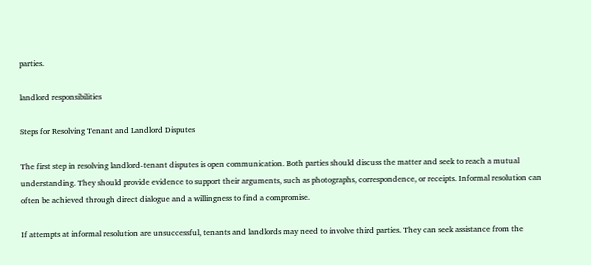parties.

landlord responsibilities

Steps for Resolving Tenant and Landlord Disputes

The first step in resolving landlord-tenant disputes is open communication. Both parties should discuss the matter and seek to reach a mutual understanding. They should provide evidence to support their arguments, such as photographs, correspondence, or receipts. Informal resolution can often be achieved through direct dialogue and a willingness to find a compromise.

If attempts at informal resolution are unsuccessful, tenants and landlords may need to involve third parties. They can seek assistance from the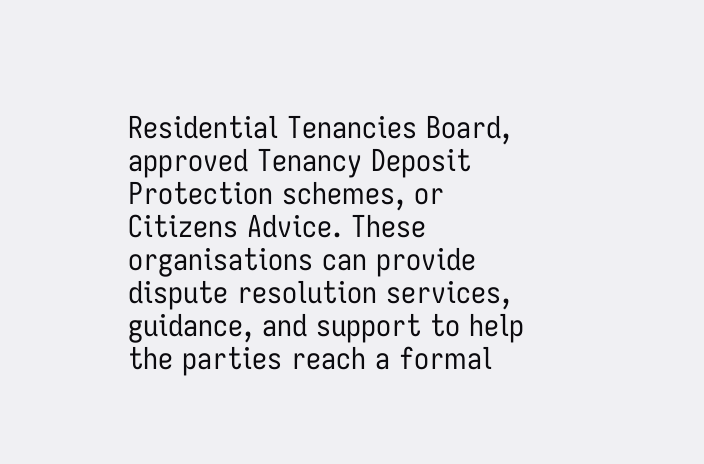Residential Tenancies Board, approved Tenancy Deposit Protection schemes, or Citizens Advice. These organisations can provide dispute resolution services, guidance, and support to help the parties reach a formal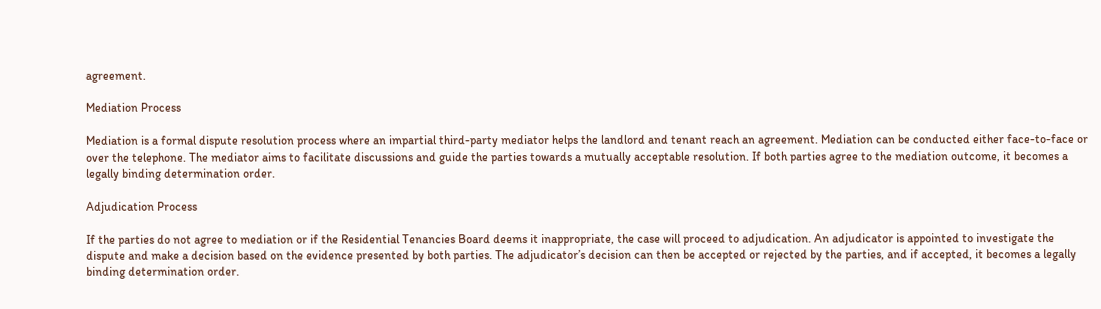agreement.

Mediation Process

Mediation is a formal dispute resolution process where an impartial third-party mediator helps the landlord and tenant reach an agreement. Mediation can be conducted either face-to-face or over the telephone. The mediator aims to facilitate discussions and guide the parties towards a mutually acceptable resolution. If both parties agree to the mediation outcome, it becomes a legally binding determination order.

Adjudication Process

If the parties do not agree to mediation or if the Residential Tenancies Board deems it inappropriate, the case will proceed to adjudication. An adjudicator is appointed to investigate the dispute and make a decision based on the evidence presented by both parties. The adjudicator’s decision can then be accepted or rejected by the parties, and if accepted, it becomes a legally binding determination order.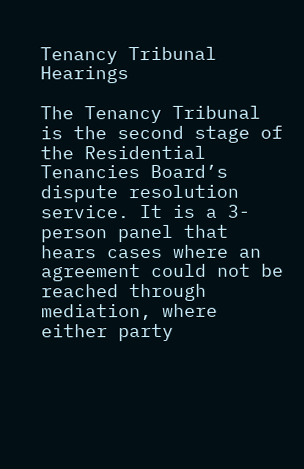Tenancy Tribunal Hearings

The Tenancy Tribunal is the second stage of the Residential Tenancies Board’s dispute resolution service. It is a 3-person panel that hears cases where an agreement could not be reached through mediation, where either party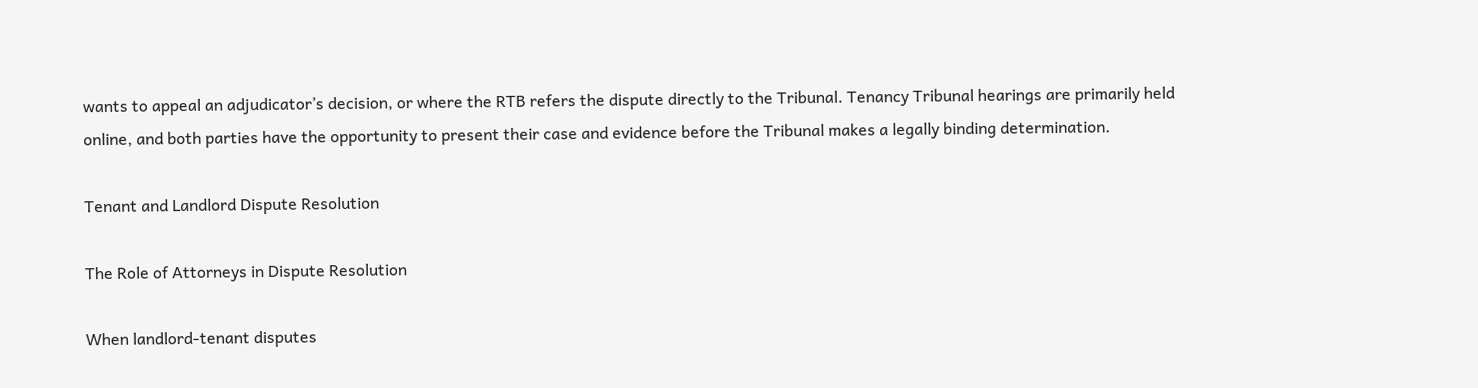wants to appeal an adjudicator’s decision, or where the RTB refers the dispute directly to the Tribunal. Tenancy Tribunal hearings are primarily held online, and both parties have the opportunity to present their case and evidence before the Tribunal makes a legally binding determination.

Tenant and Landlord Dispute Resolution

The Role of Attorneys in Dispute Resolution

When landlord-tenant disputes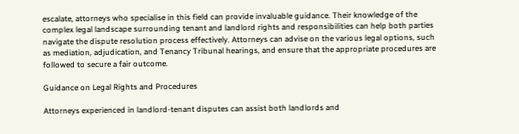escalate, attorneys who specialise in this field can provide invaluable guidance. Their knowledge of the complex legal landscape surrounding tenant and landlord rights and responsibilities can help both parties navigate the dispute resolution process effectively. Attorneys can advise on the various legal options, such as mediation, adjudication, and Tenancy Tribunal hearings, and ensure that the appropriate procedures are followed to secure a fair outcome.

Guidance on Legal Rights and Procedures

Attorneys experienced in landlord-tenant disputes can assist both landlords and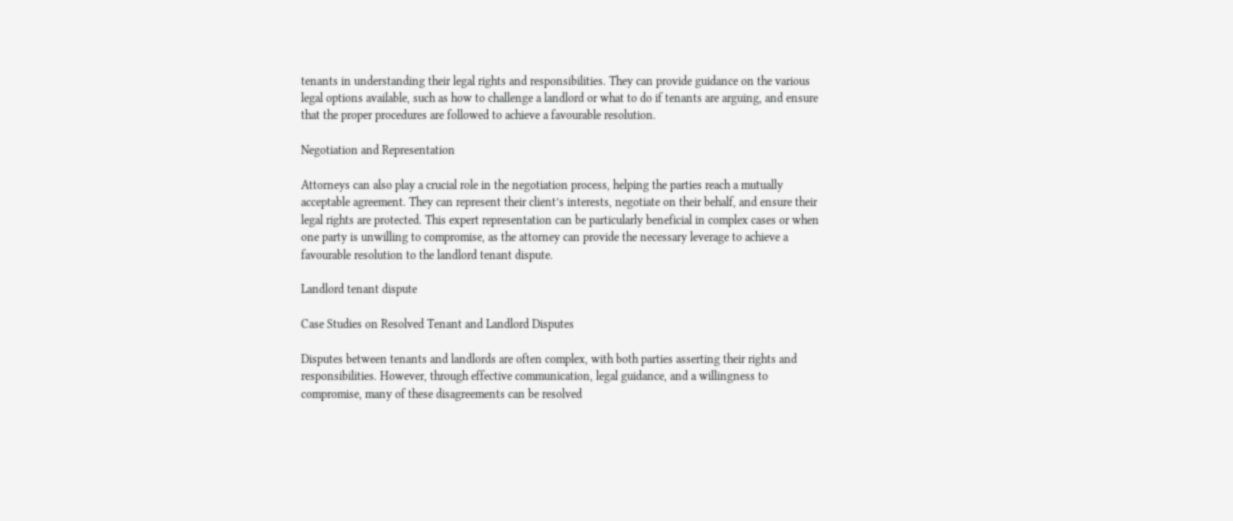tenants in understanding their legal rights and responsibilities. They can provide guidance on the various legal options available, such as how to challenge a landlord or what to do if tenants are arguing, and ensure that the proper procedures are followed to achieve a favourable resolution.

Negotiation and Representation

Attorneys can also play a crucial role in the negotiation process, helping the parties reach a mutually acceptable agreement. They can represent their client’s interests, negotiate on their behalf, and ensure their legal rights are protected. This expert representation can be particularly beneficial in complex cases or when one party is unwilling to compromise, as the attorney can provide the necessary leverage to achieve a favourable resolution to the landlord tenant dispute.

Landlord tenant dispute

Case Studies on Resolved Tenant and Landlord Disputes

Disputes between tenants and landlords are often complex, with both parties asserting their rights and responsibilities. However, through effective communication, legal guidance, and a willingness to compromise, many of these disagreements can be resolved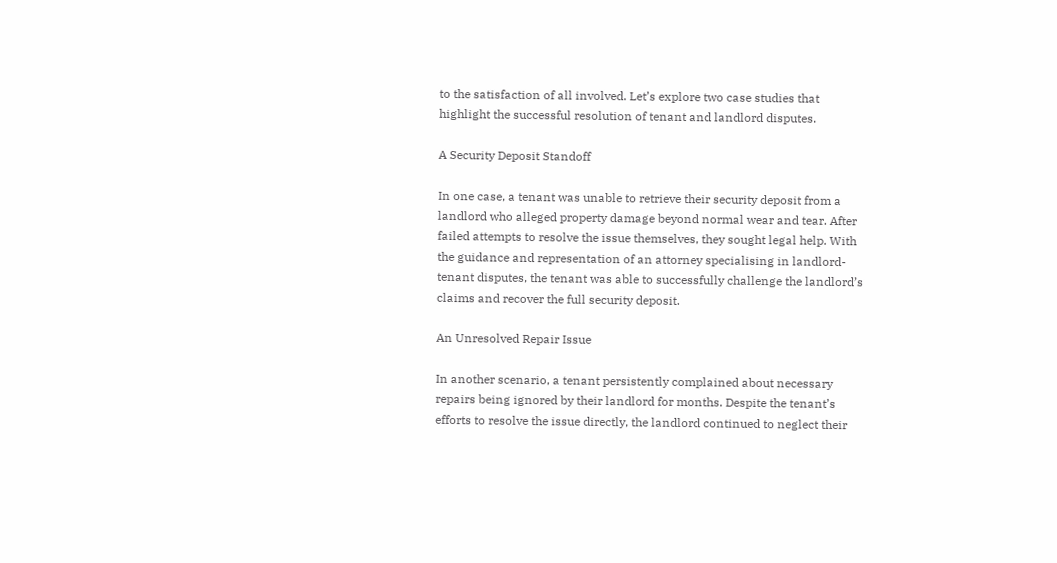to the satisfaction of all involved. Let’s explore two case studies that highlight the successful resolution of tenant and landlord disputes.

A Security Deposit Standoff

In one case, a tenant was unable to retrieve their security deposit from a landlord who alleged property damage beyond normal wear and tear. After failed attempts to resolve the issue themselves, they sought legal help. With the guidance and representation of an attorney specialising in landlord-tenant disputes, the tenant was able to successfully challenge the landlord’s claims and recover the full security deposit.

An Unresolved Repair Issue

In another scenario, a tenant persistently complained about necessary repairs being ignored by their landlord for months. Despite the tenant’s efforts to resolve the issue directly, the landlord continued to neglect their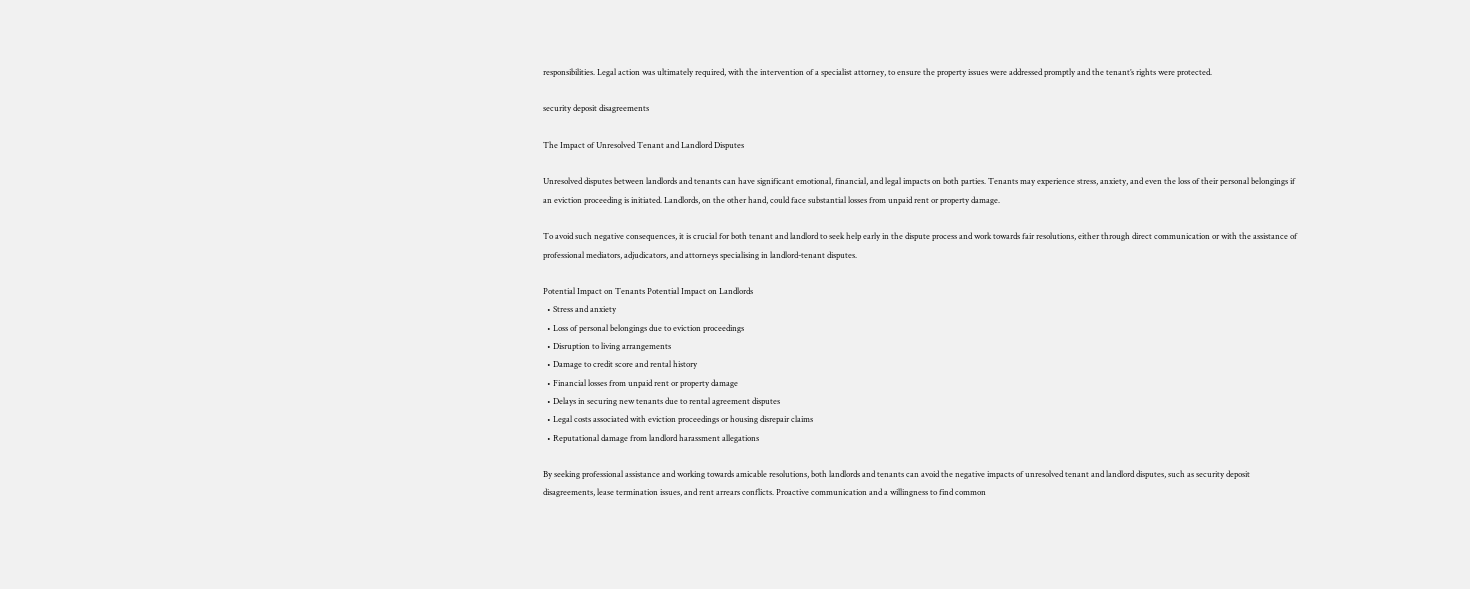responsibilities. Legal action was ultimately required, with the intervention of a specialist attorney, to ensure the property issues were addressed promptly and the tenant’s rights were protected.

security deposit disagreements

The Impact of Unresolved Tenant and Landlord Disputes

Unresolved disputes between landlords and tenants can have significant emotional, financial, and legal impacts on both parties. Tenants may experience stress, anxiety, and even the loss of their personal belongings if an eviction proceeding is initiated. Landlords, on the other hand, could face substantial losses from unpaid rent or property damage.

To avoid such negative consequences, it is crucial for both tenant and landlord to seek help early in the dispute process and work towards fair resolutions, either through direct communication or with the assistance of professional mediators, adjudicators, and attorneys specialising in landlord-tenant disputes.

Potential Impact on Tenants Potential Impact on Landlords
  • Stress and anxiety
  • Loss of personal belongings due to eviction proceedings
  • Disruption to living arrangements
  • Damage to credit score and rental history
  • Financial losses from unpaid rent or property damage
  • Delays in securing new tenants due to rental agreement disputes
  • Legal costs associated with eviction proceedings or housing disrepair claims
  • Reputational damage from landlord harassment allegations

By seeking professional assistance and working towards amicable resolutions, both landlords and tenants can avoid the negative impacts of unresolved tenant and landlord disputes, such as security deposit disagreements, lease termination issues, and rent arrears conflicts. Proactive communication and a willingness to find common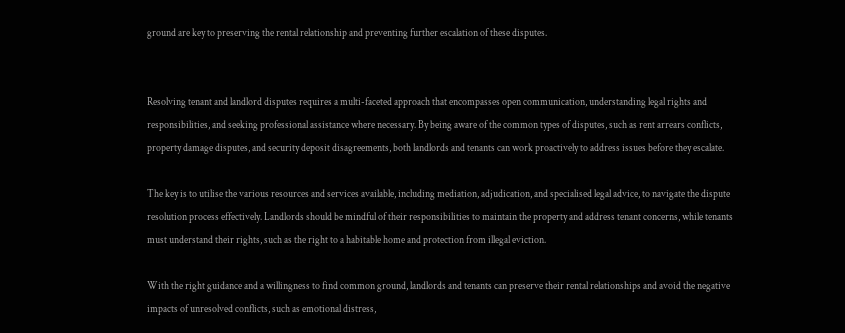ground are key to preserving the rental relationship and preventing further escalation of these disputes.


Resolving tenant and landlord disputes requires a multi-faceted approach that encompasses open communication, understanding legal rights and responsibilities, and seeking professional assistance where necessary. By being aware of the common types of disputes, such as rent arrears conflicts, property damage disputes, and security deposit disagreements, both landlords and tenants can work proactively to address issues before they escalate.

The key is to utilise the various resources and services available, including mediation, adjudication, and specialised legal advice, to navigate the dispute resolution process effectively. Landlords should be mindful of their responsibilities to maintain the property and address tenant concerns, while tenants must understand their rights, such as the right to a habitable home and protection from illegal eviction.

With the right guidance and a willingness to find common ground, landlords and tenants can preserve their rental relationships and avoid the negative impacts of unresolved conflicts, such as emotional distress,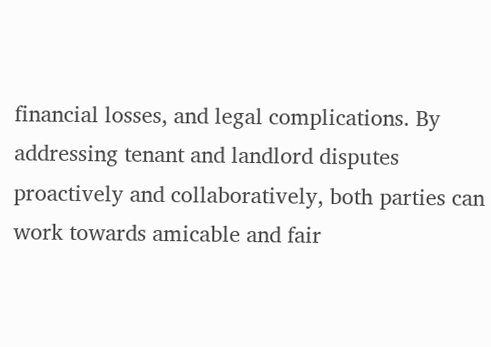financial losses, and legal complications. By addressing tenant and landlord disputes proactively and collaboratively, both parties can work towards amicable and fair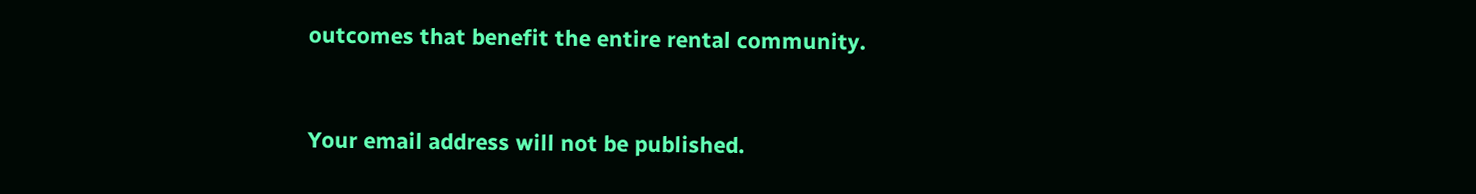outcomes that benefit the entire rental community.


Your email address will not be published.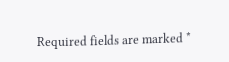Required fields are marked *